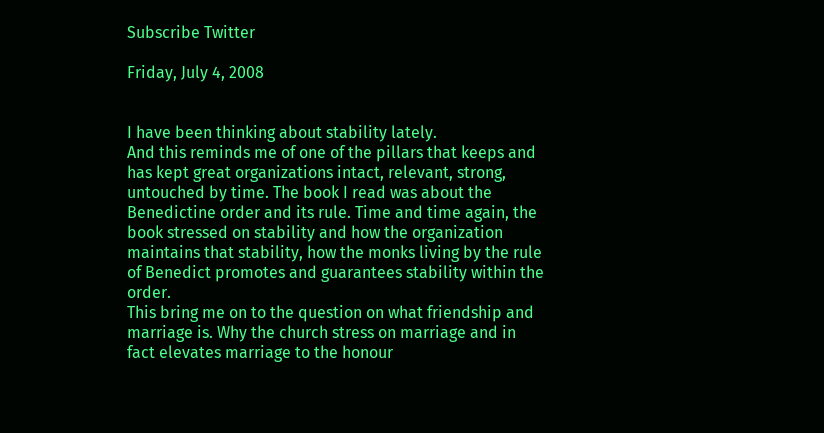Subscribe Twitter

Friday, July 4, 2008


I have been thinking about stability lately.
And this reminds me of one of the pillars that keeps and has kept great organizations intact, relevant, strong, untouched by time. The book I read was about the Benedictine order and its rule. Time and time again, the book stressed on stability and how the organization maintains that stability, how the monks living by the rule of Benedict promotes and guarantees stability within the order.
This bring me on to the question on what friendship and marriage is. Why the church stress on marriage and in fact elevates marriage to the honour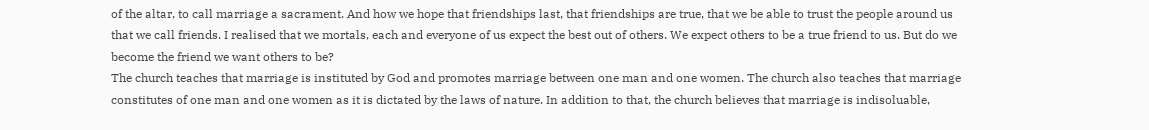of the altar, to call marriage a sacrament. And how we hope that friendships last, that friendships are true, that we be able to trust the people around us that we call friends. I realised that we mortals, each and everyone of us expect the best out of others. We expect others to be a true friend to us. But do we become the friend we want others to be?
The church teaches that marriage is instituted by God and promotes marriage between one man and one women. The church also teaches that marriage constitutes of one man and one women as it is dictated by the laws of nature. In addition to that, the church believes that marriage is indisoluable,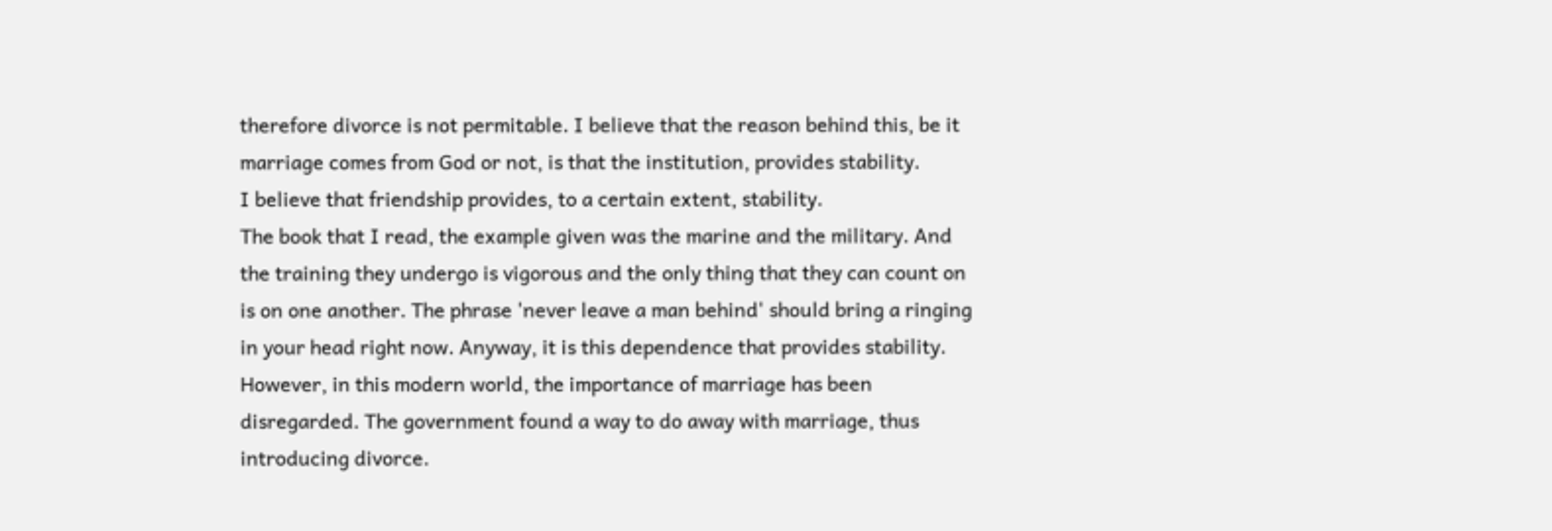therefore divorce is not permitable. I believe that the reason behind this, be it marriage comes from God or not, is that the institution, provides stability.
I believe that friendship provides, to a certain extent, stability.
The book that I read, the example given was the marine and the military. And the training they undergo is vigorous and the only thing that they can count on is on one another. The phrase 'never leave a man behind' should bring a ringing in your head right now. Anyway, it is this dependence that provides stability.
However, in this modern world, the importance of marriage has been disregarded. The government found a way to do away with marriage, thus introducing divorce.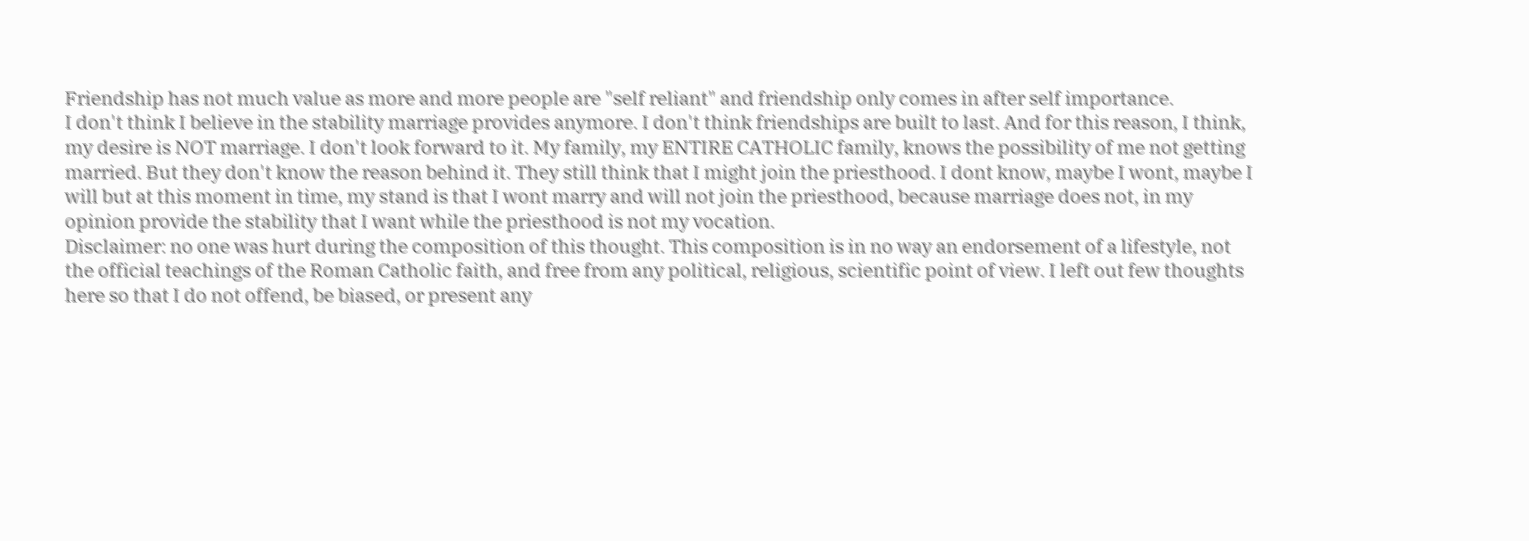Friendship has not much value as more and more people are "self reliant" and friendship only comes in after self importance.
I don't think I believe in the stability marriage provides anymore. I don't think friendships are built to last. And for this reason, I think, my desire is NOT marriage. I don't look forward to it. My family, my ENTIRE CATHOLIC family, knows the possibility of me not getting married. But they don't know the reason behind it. They still think that I might join the priesthood. I dont know, maybe I wont, maybe I will but at this moment in time, my stand is that I wont marry and will not join the priesthood, because marriage does not, in my opinion provide the stability that I want while the priesthood is not my vocation.
Disclaimer: no one was hurt during the composition of this thought. This composition is in no way an endorsement of a lifestyle, not the official teachings of the Roman Catholic faith, and free from any political, religious, scientific point of view. I left out few thoughts here so that I do not offend, be biased, or present any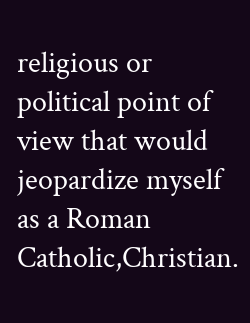religious or political point of view that would jeopardize myself as a Roman Catholic,Christian.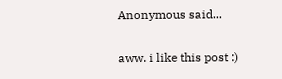Anonymous said...

aww. i like this post :)